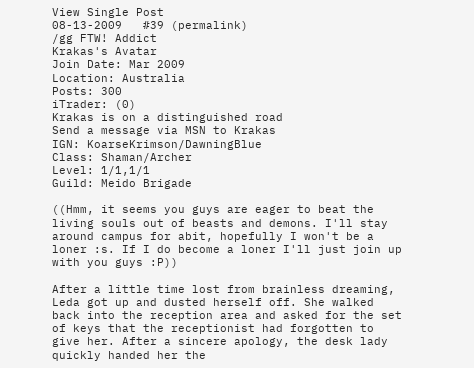View Single Post
08-13-2009   #39 (permalink)
/gg FTW! Addict
Krakas's Avatar
Join Date: Mar 2009
Location: Australia
Posts: 300
iTrader: (0)
Krakas is on a distinguished road
Send a message via MSN to Krakas
IGN: KoarseKrimson/DawningBlue
Class: Shaman/Archer
Level: 1/1,1/1
Guild: Meido Brigade

((Hmm, it seems you guys are eager to beat the living souls out of beasts and demons. I'll stay around campus for abit, hopefully I won't be a loner :s. If I do become a loner I'll just join up with you guys :P))

After a little time lost from brainless dreaming, Leda got up and dusted herself off. She walked back into the reception area and asked for the set of keys that the receptionist had forgotten to give her. After a sincere apology, the desk lady quickly handed her the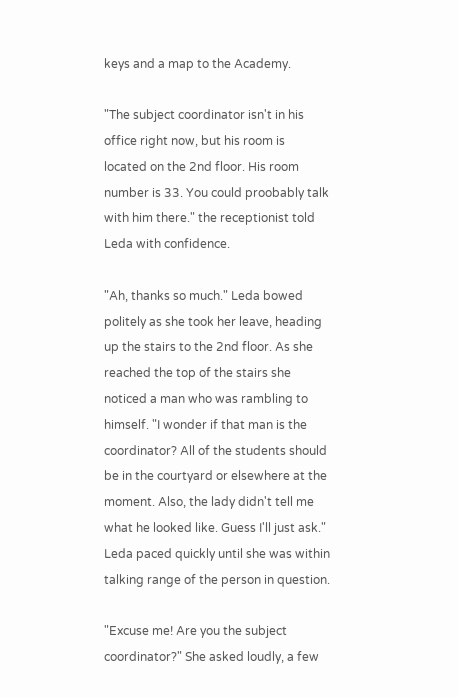keys and a map to the Academy.

"The subject coordinator isn't in his office right now, but his room is located on the 2nd floor. His room number is 33. You could proobably talk with him there." the receptionist told Leda with confidence.

"Ah, thanks so much." Leda bowed politely as she took her leave, heading up the stairs to the 2nd floor. As she reached the top of the stairs she noticed a man who was rambling to himself. "I wonder if that man is the coordinator? All of the students should be in the courtyard or elsewhere at the moment. Also, the lady didn't tell me what he looked like. Guess I'll just ask." Leda paced quickly until she was within talking range of the person in question.

"Excuse me! Are you the subject coordinator?" She asked loudly, a few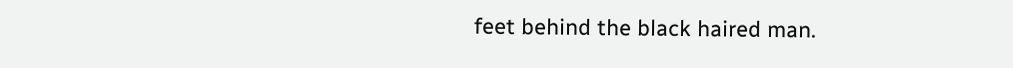feet behind the black haired man.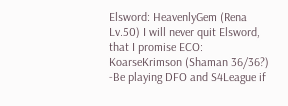Elsword: HeavenlyGem (Rena Lv.50) I will never quit Elsword, that I promise ECO: KoarseKrimson (Shaman 36/36?)
-Be playing DFO and S4League if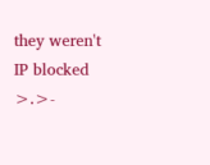they weren't IP blocked >.>-